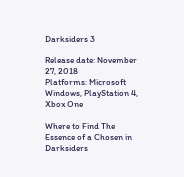Darksiders 3

Release date: November 27, 2018
Platforms: Microsoft Windows, PlayStation 4, Xbox One

Where to Find The Essence of a Chosen in Darksiders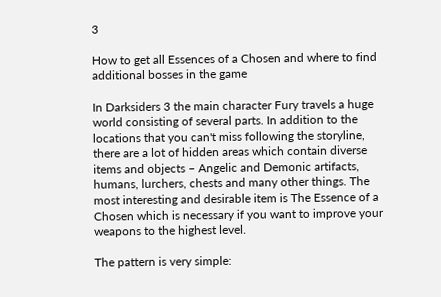3

How to get all Essences of a Chosen and where to find additional bosses in the game

In Darksiders 3 the main character Fury travels a huge world consisting of several parts. In addition to the locations that you can't miss following the storyline, there are a lot of hidden areas which contain diverse items and objects – Angelic and Demonic artifacts, humans, lurchers, chests and many other things. The most interesting and desirable item is The Essence of a Chosen which is necessary if you want to improve your weapons to the highest level.

The pattern is very simple: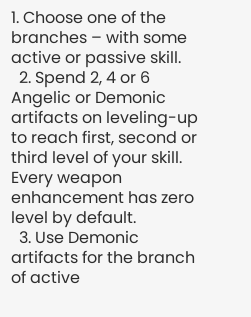1. Choose one of the branches – with some active or passive skill.
  2. Spend 2, 4 or 6 Angelic or Demonic artifacts on leveling-up to reach first, second or third level of your skill. Every weapon enhancement has zero level by default.
  3. Use Demonic artifacts for the branch of active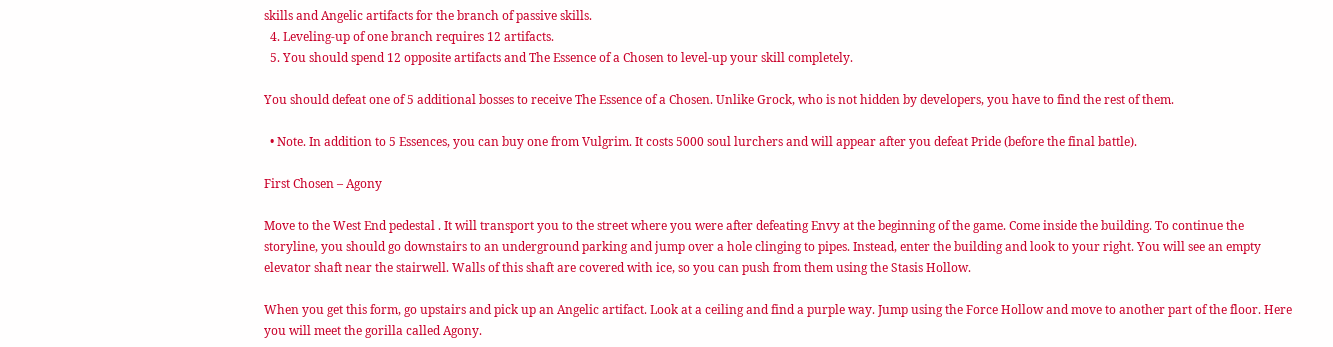skills and Angelic artifacts for the branch of passive skills.
  4. Leveling-up of one branch requires 12 artifacts.
  5. You should spend 12 opposite artifacts and The Essence of a Chosen to level-up your skill completely.

You should defeat one of 5 additional bosses to receive The Essence of a Chosen. Unlike Grock, who is not hidden by developers, you have to find the rest of them.

  • Note. In addition to 5 Essences, you can buy one from Vulgrim. It costs 5000 soul lurchers and will appear after you defeat Pride (before the final battle).

First Chosen – Agony

Move to the West End pedestal . It will transport you to the street where you were after defeating Envy at the beginning of the game. Come inside the building. To continue the storyline, you should go downstairs to an underground parking and jump over a hole clinging to pipes. Instead, enter the building and look to your right. You will see an empty elevator shaft near the stairwell. Walls of this shaft are covered with ice, so you can push from them using the Stasis Hollow.

When you get this form, go upstairs and pick up an Angelic artifact. Look at a ceiling and find a purple way. Jump using the Force Hollow and move to another part of the floor. Here you will meet the gorilla called Agony.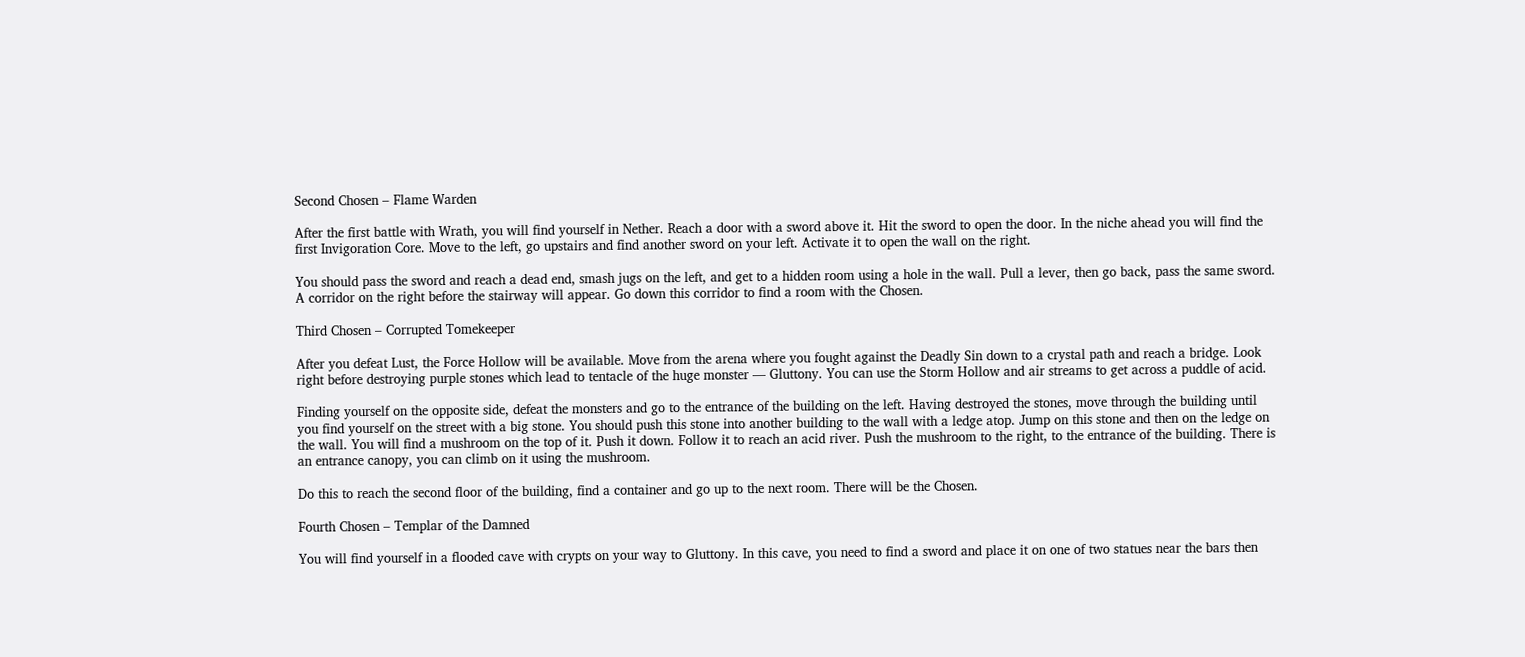Second Chosen – Flame Warden

After the first battle with Wrath, you will find yourself in Nether. Reach a door with a sword above it. Hit the sword to open the door. In the niche ahead you will find the first Invigoration Core. Move to the left, go upstairs and find another sword on your left. Activate it to open the wall on the right.

You should pass the sword and reach a dead end, smash jugs on the left, and get to a hidden room using a hole in the wall. Pull a lever, then go back, pass the same sword. A corridor on the right before the stairway will appear. Go down this corridor to find a room with the Chosen.

Third Chosen – Corrupted Tomekeeper

After you defeat Lust, the Force Hollow will be available. Move from the arena where you fought against the Deadly Sin down to a crystal path and reach a bridge. Look right before destroying purple stones which lead to tentacle of the huge monster — Gluttony. You can use the Storm Hollow and air streams to get across a puddle of acid.

Finding yourself on the opposite side, defeat the monsters and go to the entrance of the building on the left. Having destroyed the stones, move through the building until you find yourself on the street with a big stone. You should push this stone into another building to the wall with a ledge atop. Jump on this stone and then on the ledge on the wall. You will find a mushroom on the top of it. Push it down. Follow it to reach an acid river. Push the mushroom to the right, to the entrance of the building. There is an entrance canopy, you can climb on it using the mushroom.

Do this to reach the second floor of the building, find a container and go up to the next room. There will be the Chosen.

Fourth Chosen – Templar of the Damned

You will find yourself in a flooded cave with crypts on your way to Gluttony. In this cave, you need to find a sword and place it on one of two statues near the bars then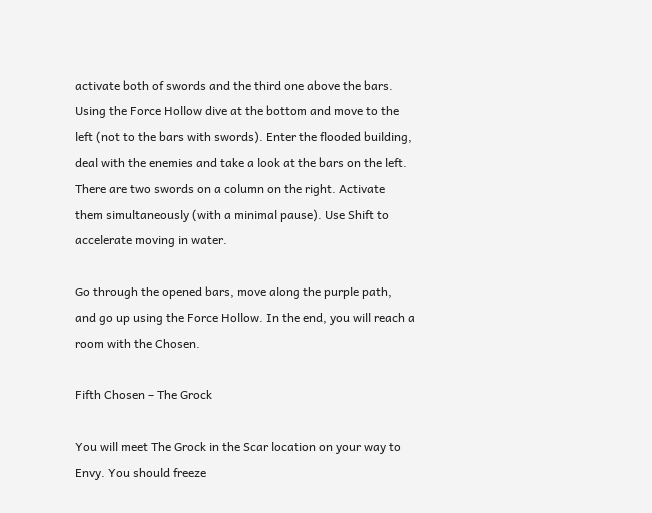activate both of swords and the third one above the bars. Using the Force Hollow dive at the bottom and move to the left (not to the bars with swords). Enter the flooded building, deal with the enemies and take a look at the bars on the left. There are two swords on a column on the right. Activate them simultaneously (with a minimal pause). Use Shift to accelerate moving in water.

Go through the opened bars, move along the purple path, and go up using the Force Hollow. In the end, you will reach a room with the Chosen.

Fifth Chosen – The Grock

You will meet The Grock in the Scar location on your way to Envy. You should freeze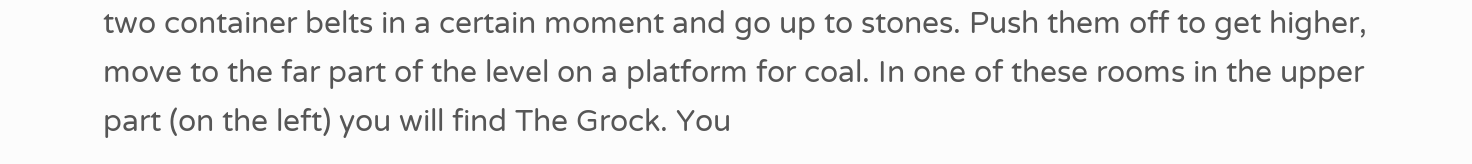two container belts in a certain moment and go up to stones. Push them off to get higher, move to the far part of the level on a platform for coal. In one of these rooms in the upper part (on the left) you will find The Grock. You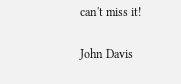can't miss it!

John Davis